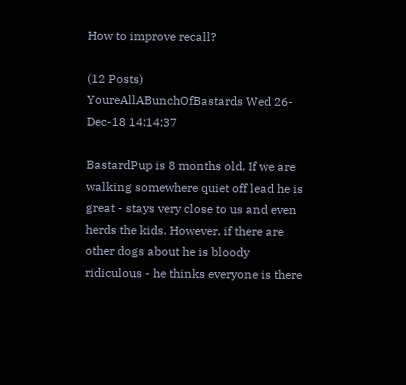How to improve recall?

(12 Posts)
YoureAllABunchOfBastards Wed 26-Dec-18 14:14:37

BastardPup is 8 months old. If we are walking somewhere quiet off lead he is great - stays very close to us and even herds the kids. However, if there are other dogs about he is bloody ridiculous - he thinks everyone is there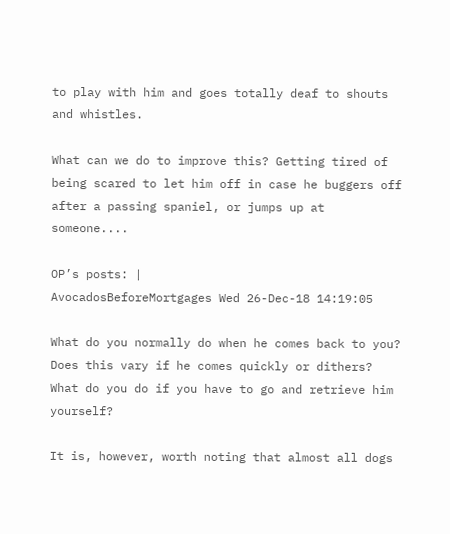to play with him and goes totally deaf to shouts and whistles.

What can we do to improve this? Getting tired of being scared to let him off in case he buggers off after a passing spaniel, or jumps up at someone....

OP’s posts: |
AvocadosBeforeMortgages Wed 26-Dec-18 14:19:05

What do you normally do when he comes back to you? Does this vary if he comes quickly or dithers? What do you do if you have to go and retrieve him yourself?

It is, however, worth noting that almost all dogs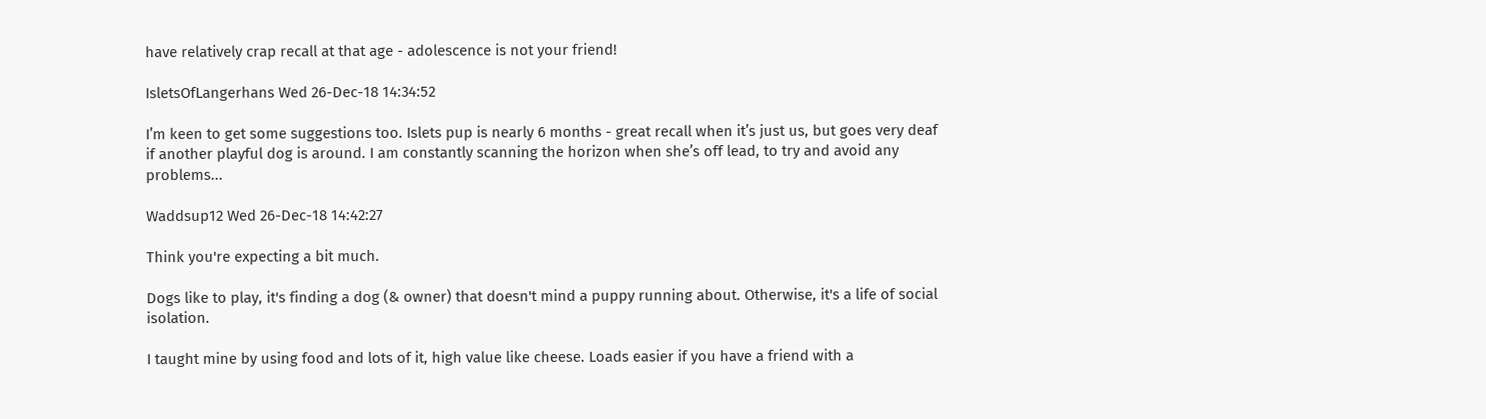have relatively crap recall at that age - adolescence is not your friend!

IsletsOfLangerhans Wed 26-Dec-18 14:34:52

I’m keen to get some suggestions too. Islets pup is nearly 6 months - great recall when it’s just us, but goes very deaf if another playful dog is around. I am constantly scanning the horizon when she’s off lead, to try and avoid any problems...

Waddsup12 Wed 26-Dec-18 14:42:27

Think you're expecting a bit much.

Dogs like to play, it's finding a dog (& owner) that doesn't mind a puppy running about. Otherwise, it's a life of social isolation.

I taught mine by using food and lots of it, high value like cheese. Loads easier if you have a friend with a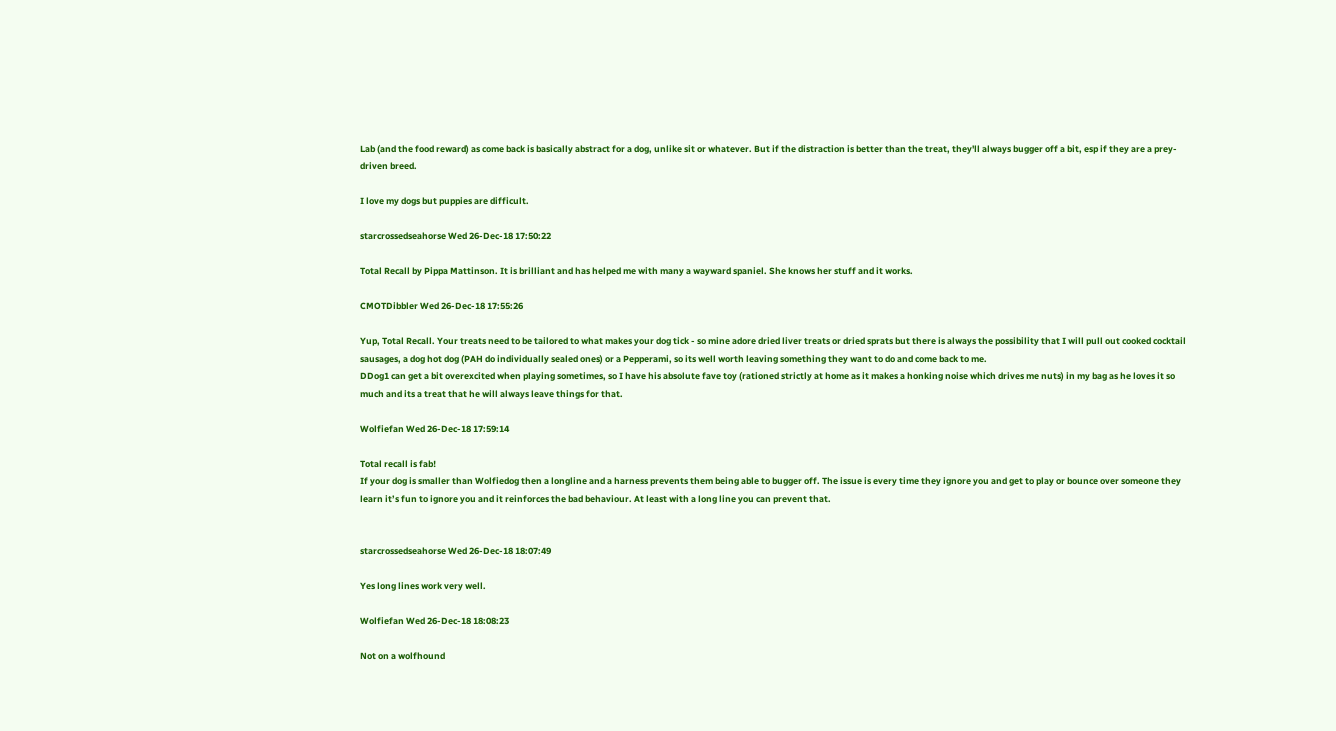Lab (and the food reward) as come back is basically abstract for a dog, unlike sit or whatever. But if the distraction is better than the treat, they'll always bugger off a bit, esp if they are a prey-driven breed.

I love my dogs but puppies are difficult.

starcrossedseahorse Wed 26-Dec-18 17:50:22

Total Recall by Pippa Mattinson. It is brilliant and has helped me with many a wayward spaniel. She knows her stuff and it works.

CMOTDibbler Wed 26-Dec-18 17:55:26

Yup, Total Recall. Your treats need to be tailored to what makes your dog tick - so mine adore dried liver treats or dried sprats but there is always the possibility that I will pull out cooked cocktail sausages, a dog hot dog (PAH do individually sealed ones) or a Pepperami, so its well worth leaving something they want to do and come back to me.
DDog1 can get a bit overexcited when playing sometimes, so I have his absolute fave toy (rationed strictly at home as it makes a honking noise which drives me nuts) in my bag as he loves it so much and its a treat that he will always leave things for that.

Wolfiefan Wed 26-Dec-18 17:59:14

Total recall is fab!
If your dog is smaller than Wolfiedog then a longline and a harness prevents them being able to bugger off. The issue is every time they ignore you and get to play or bounce over someone they learn it’s fun to ignore you and it reinforces the bad behaviour. At least with a long line you can prevent that.


starcrossedseahorse Wed 26-Dec-18 18:07:49

Yes long lines work very well.

Wolfiefan Wed 26-Dec-18 18:08:23

Not on a wolfhound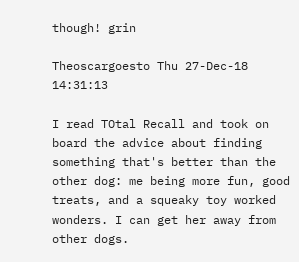though! grin

Theoscargoesto Thu 27-Dec-18 14:31:13

I read TOtal Recall and took on board the advice about finding something that's better than the other dog: me being more fun, good treats, and a squeaky toy worked wonders. I can get her away from other dogs.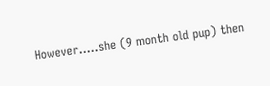However.....she (9 month old pup) then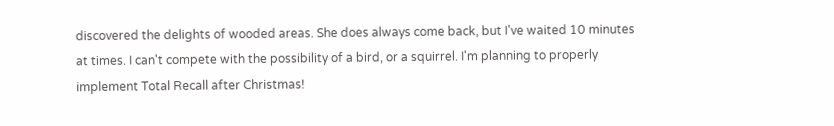discovered the delights of wooded areas. She does always come back, but I've waited 10 minutes at times. I can't compete with the possibility of a bird, or a squirrel. I'm planning to properly implement Total Recall after Christmas!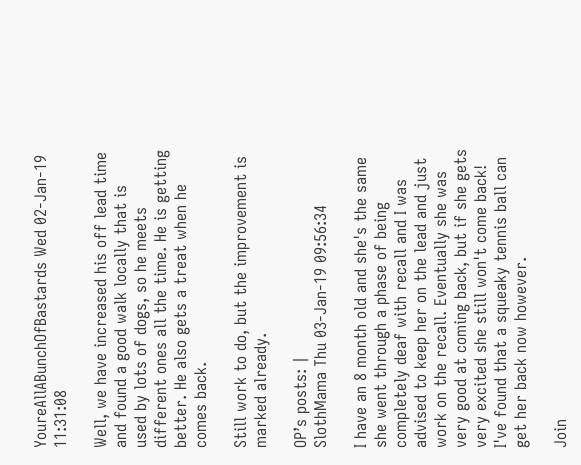YoureAllABunchOfBastards Wed 02-Jan-19 11:31:08

Well, we have increased his off lead time and found a good walk locally that is used by lots of dogs, so he meets different ones all the time. He is getting better. He also gets a treat when he comes back.

Still work to do, but the improvement is marked already.

OP’s posts: |
SlothMama Thu 03-Jan-19 09:56:34

I have an 8 month old and she's the same she went through a phase of being completely deaf with recall and I was advised to keep her on the lead and just work on the recall. Eventually she was very good at coming back, but if she gets very excited she still won't come back! I've found that a squeaky tennis ball can get her back now however.

Join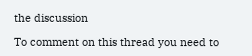the discussion

To comment on this thread you need to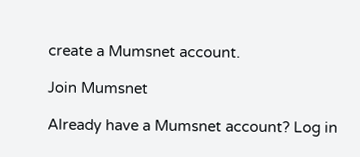create a Mumsnet account.

Join Mumsnet

Already have a Mumsnet account? Log in